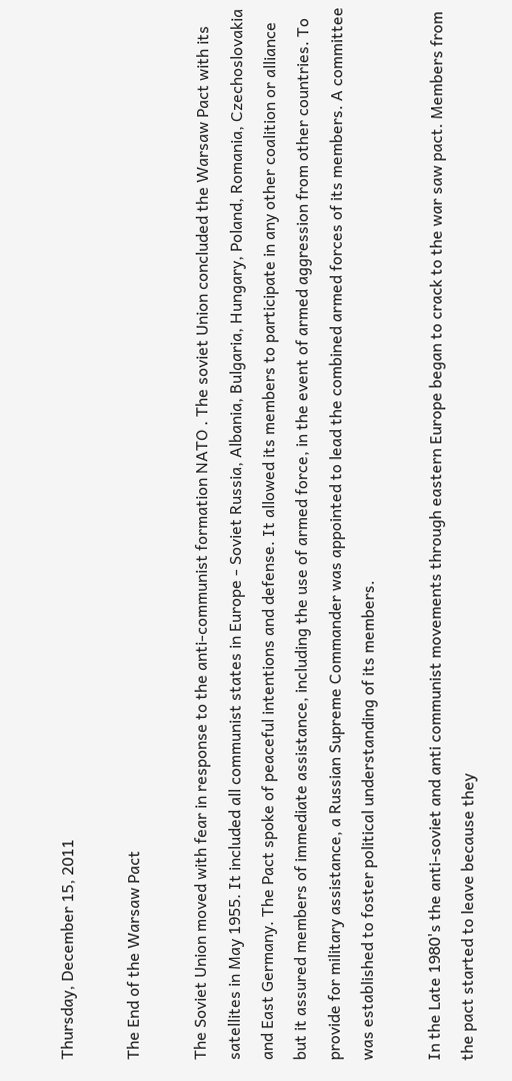Thursday, December 15, 2011

The End of the Warsaw Pact

The Soviet Union moved with fear in response to the anti-communist formation NATO . The soviet Union concluded the Warsaw Pact with its satellites in May 1955. It included all communist states in Europe - Soviet Russia, Albania, Bulgaria, Hungary, Poland, Romania, Czechoslovakia and East Germany. The Pact spoke of peaceful intentions and defense. It allowed its members to participate in any other coalition or alliance but it assured members of immediate assistance, including the use of armed force, in the event of armed aggression from other countries. To provide for military assistance, a Russian Supreme Commander was appointed to lead the combined armed forces of its members. A committee was established to foster political understanding of its members.

In the Late 1980's the anti-soviet and anti communist movements through eastern Europe began to crack to the war saw pact. Members from the pact started to leave because they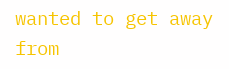wanted to get away from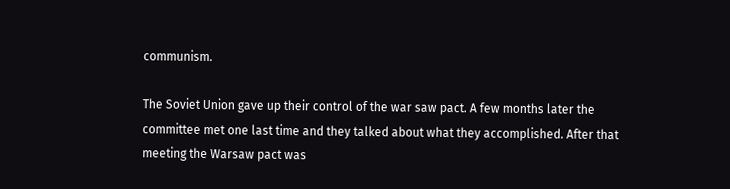communism.

The Soviet Union gave up their control of the war saw pact. A few months later the committee met one last time and they talked about what they accomplished. After that meeting the Warsaw pact was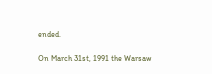ended.

On March 31st, 1991 the Warsaw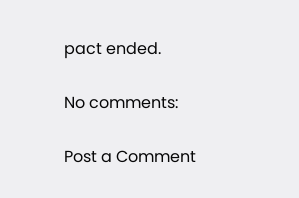pact ended.

No comments:

Post a Comment